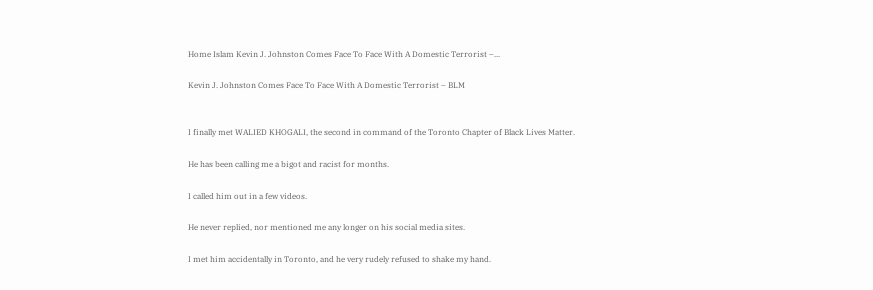Home Islam Kevin J. Johnston Comes Face To Face With A Domestic Terrorist –...

Kevin J. Johnston Comes Face To Face With A Domestic Terrorist – BLM


I finally met WALIED KHOGALI, the second in command of the Toronto Chapter of Black Lives Matter.

He has been calling me a bigot and racist for months.

I called him out in a few videos.

He never replied, nor mentioned me any longer on his social media sites.

I met him accidentally in Toronto, and he very rudely refused to shake my hand.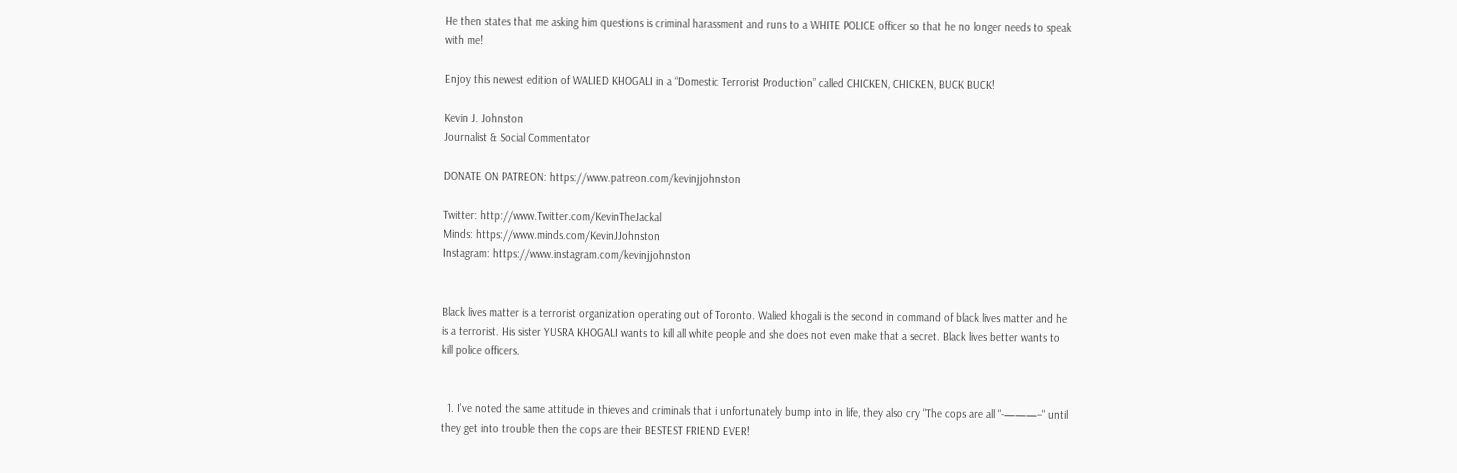He then states that me asking him questions is criminal harassment and runs to a WHITE POLICE officer so that he no longer needs to speak with me!

Enjoy this newest edition of WALIED KHOGALI in a “Domestic Terrorist Production” called CHICKEN, CHICKEN, BUCK BUCK!

Kevin J. Johnston
Journalist & Social Commentator

DONATE ON PATREON: https://www.patreon.com/kevinjjohnston

Twitter: http://www.Twitter.com/KevinTheJackal
Minds: https://www.minds.com/KevinJJohnston
Instagram: https://www.instagram.com/kevinjjohnston


Black lives matter is a terrorist organization operating out of Toronto. Walied khogali is the second in command of black lives matter and he is a terrorist. His sister YUSRA KHOGALI wants to kill all white people and she does not even make that a secret. Black lives better wants to kill police officers.


  1. I've noted the same attitude in thieves and criminals that i unfortunately bump into in life, they also cry "The cops are all "-———–" until they get into trouble then the cops are their BESTEST FRIEND EVER!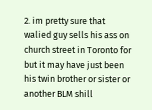2. im pretty sure that walied guy sells his ass on church street in Toronto for but it may have just been his twin brother or sister or another BLM shill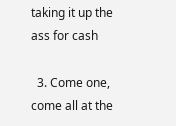taking it up the ass for cash

  3. Come one, come all at the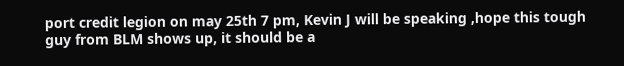port credit legion on may 25th 7 pm, Kevin J will be speaking ,hope this tough guy from BLM shows up, it should be a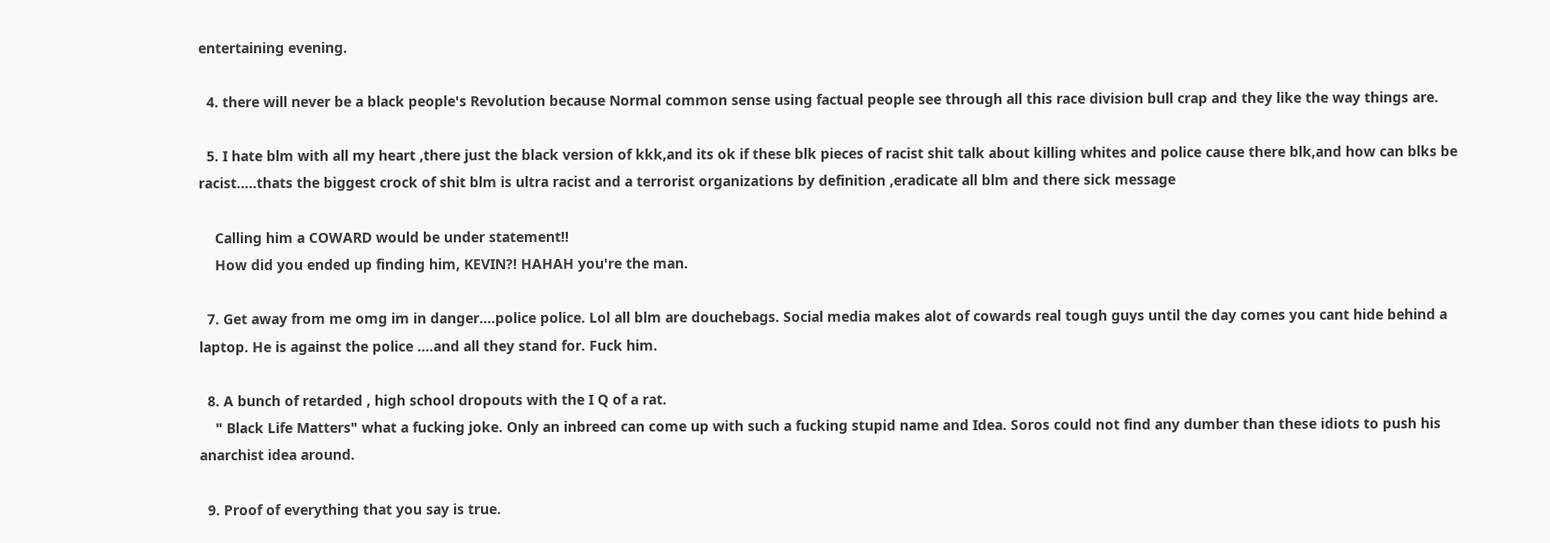entertaining evening.

  4. there will never be a black people's Revolution because Normal common sense using factual people see through all this race division bull crap and they like the way things are.

  5. I hate blm with all my heart ,there just the black version of kkk,and its ok if these blk pieces of racist shit talk about killing whites and police cause there blk,and how can blks be racist…..thats the biggest crock of shit blm is ultra racist and a terrorist organizations by definition ,eradicate all blm and there sick message

    Calling him a COWARD would be under statement!!
    How did you ended up finding him, KEVIN?! HAHAH you're the man.

  7. Get away from me omg im in danger….police police. Lol all blm are douchebags. Social media makes alot of cowards real tough guys until the day comes you cant hide behind a laptop. He is against the police ….and all they stand for. Fuck him.

  8. A bunch of retarded , high school dropouts with the I Q of a rat.
    " Black Life Matters" what a fucking joke. Only an inbreed can come up with such a fucking stupid name and Idea. Soros could not find any dumber than these idiots to push his anarchist idea around.

  9. Proof of everything that you say is true.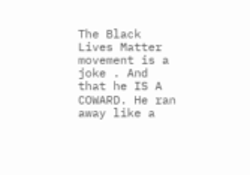The Black Lives Matter movement is a joke . And that he IS A COWARD. He ran away like a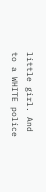little girl. And to a WHITE police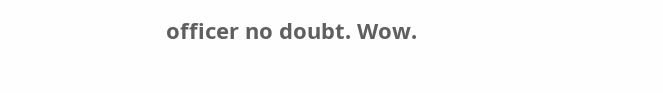officer no doubt. Wow.